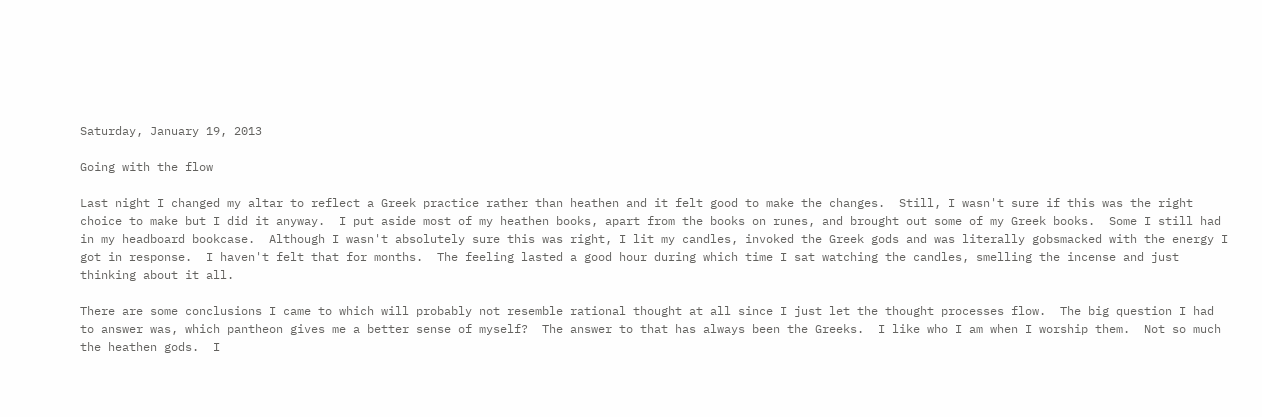Saturday, January 19, 2013

Going with the flow

Last night I changed my altar to reflect a Greek practice rather than heathen and it felt good to make the changes.  Still, I wasn't sure if this was the right choice to make but I did it anyway.  I put aside most of my heathen books, apart from the books on runes, and brought out some of my Greek books.  Some I still had in my headboard bookcase.  Although I wasn't absolutely sure this was right, I lit my candles, invoked the Greek gods and was literally gobsmacked with the energy I got in response.  I haven't felt that for months.  The feeling lasted a good hour during which time I sat watching the candles, smelling the incense and just thinking about it all.

There are some conclusions I came to which will probably not resemble rational thought at all since I just let the thought processes flow.  The big question I had to answer was, which pantheon gives me a better sense of myself?  The answer to that has always been the Greeks.  I like who I am when I worship them.  Not so much the heathen gods.  I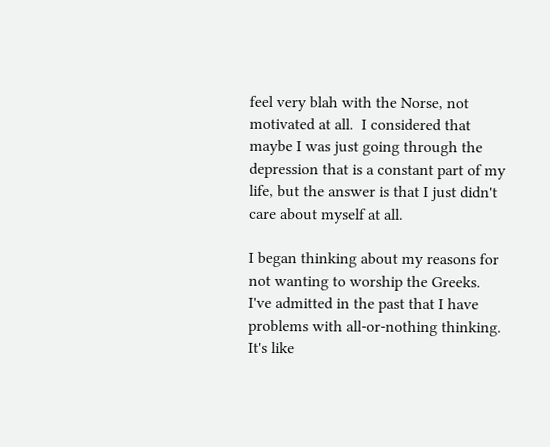feel very blah with the Norse, not motivated at all.  I considered that maybe I was just going through the depression that is a constant part of my life, but the answer is that I just didn't care about myself at all.

I began thinking about my reasons for not wanting to worship the Greeks.  I've admitted in the past that I have problems with all-or-nothing thinking.  It's like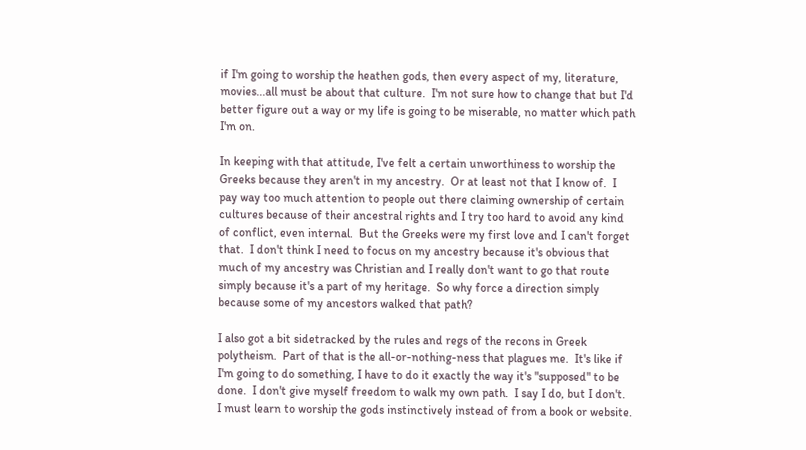if I'm going to worship the heathen gods, then every aspect of my, literature, movies...all must be about that culture.  I'm not sure how to change that but I'd better figure out a way or my life is going to be miserable, no matter which path I'm on.

In keeping with that attitude, I've felt a certain unworthiness to worship the Greeks because they aren't in my ancestry.  Or at least not that I know of.  I pay way too much attention to people out there claiming ownership of certain cultures because of their ancestral rights and I try too hard to avoid any kind of conflict, even internal.  But the Greeks were my first love and I can't forget that.  I don't think I need to focus on my ancestry because it's obvious that much of my ancestry was Christian and I really don't want to go that route simply because it's a part of my heritage.  So why force a direction simply because some of my ancestors walked that path?

I also got a bit sidetracked by the rules and regs of the recons in Greek polytheism.  Part of that is the all-or-nothing-ness that plagues me.  It's like if I'm going to do something, I have to do it exactly the way it's "supposed" to be done.  I don't give myself freedom to walk my own path.  I say I do, but I don't.  I must learn to worship the gods instinctively instead of from a book or website.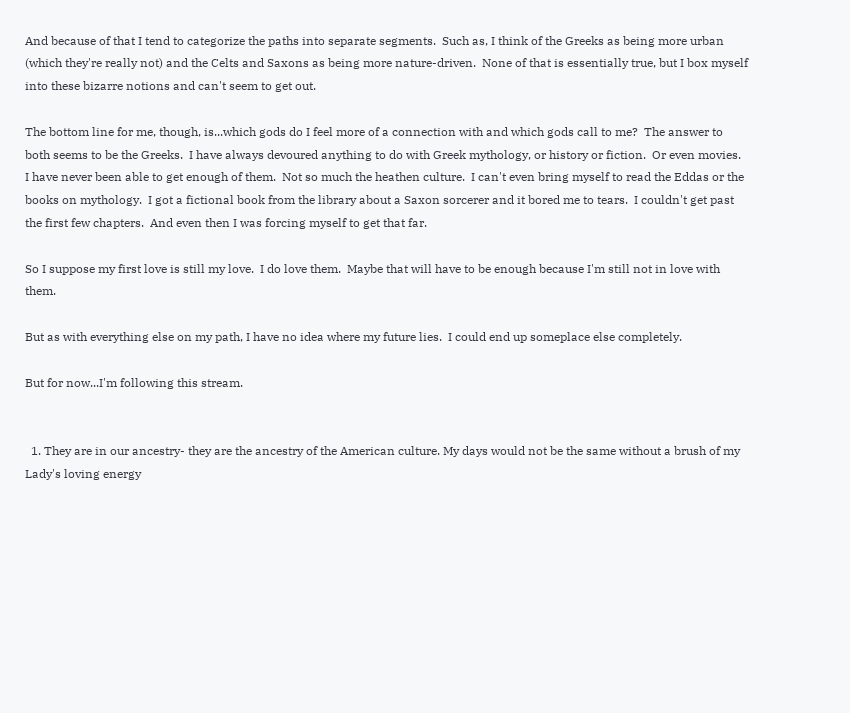And because of that I tend to categorize the paths into separate segments.  Such as, I think of the Greeks as being more urban (which they're really not) and the Celts and Saxons as being more nature-driven.  None of that is essentially true, but I box myself into these bizarre notions and can't seem to get out.

The bottom line for me, though, is...which gods do I feel more of a connection with and which gods call to me?  The answer to both seems to be the Greeks.  I have always devoured anything to do with Greek mythology, or history or fiction.  Or even movies.  I have never been able to get enough of them.  Not so much the heathen culture.  I can't even bring myself to read the Eddas or the books on mythology.  I got a fictional book from the library about a Saxon sorcerer and it bored me to tears.  I couldn't get past the first few chapters.  And even then I was forcing myself to get that far.

So I suppose my first love is still my love.  I do love them.  Maybe that will have to be enough because I'm still not in love with them.

But as with everything else on my path, I have no idea where my future lies.  I could end up someplace else completely.

But for now...I'm following this stream.


  1. They are in our ancestry- they are the ancestry of the American culture. My days would not be the same without a brush of my Lady's loving energy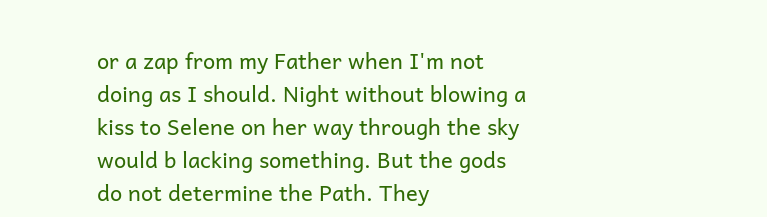or a zap from my Father when I'm not doing as I should. Night without blowing a kiss to Selene on her way through the sky would b lacking something. But the gods do not determine the Path. They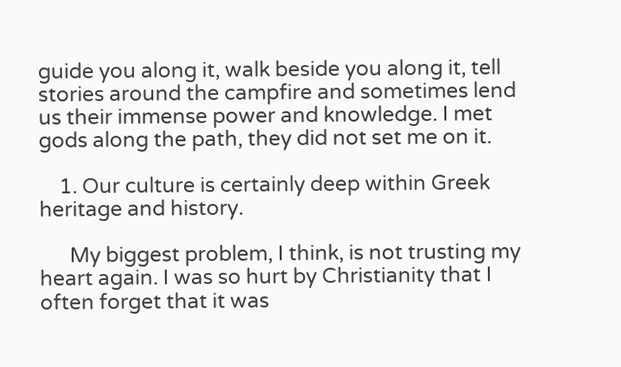guide you along it, walk beside you along it, tell stories around the campfire and sometimes lend us their immense power and knowledge. I met gods along the path, they did not set me on it.

    1. Our culture is certainly deep within Greek heritage and history.

      My biggest problem, I think, is not trusting my heart again. I was so hurt by Christianity that I often forget that it was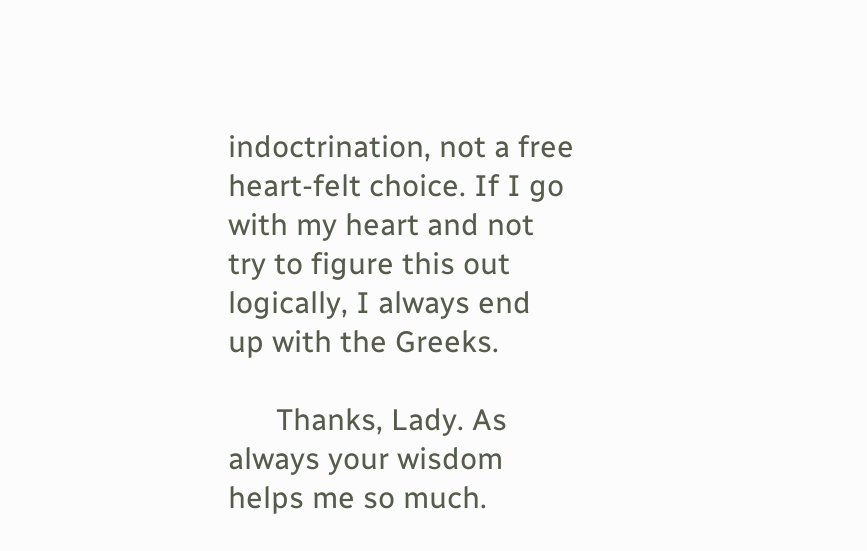indoctrination, not a free heart-felt choice. If I go with my heart and not try to figure this out logically, I always end up with the Greeks.

      Thanks, Lady. As always your wisdom helps me so much.